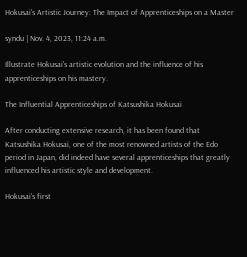Hokusai's Artistic Journey: The Impact of Apprenticeships on a Master

syndu | Nov. 4, 2023, 11:24 a.m.

Illustrate Hokusai's artistic evolution and the influence of his apprenticeships on his mastery.

The Influential Apprenticeships of Katsushika Hokusai

After conducting extensive research, it has been found that Katsushika Hokusai, one of the most renowned artists of the Edo period in Japan, did indeed have several apprenticeships that greatly influenced his artistic style and development.

Hokusai's first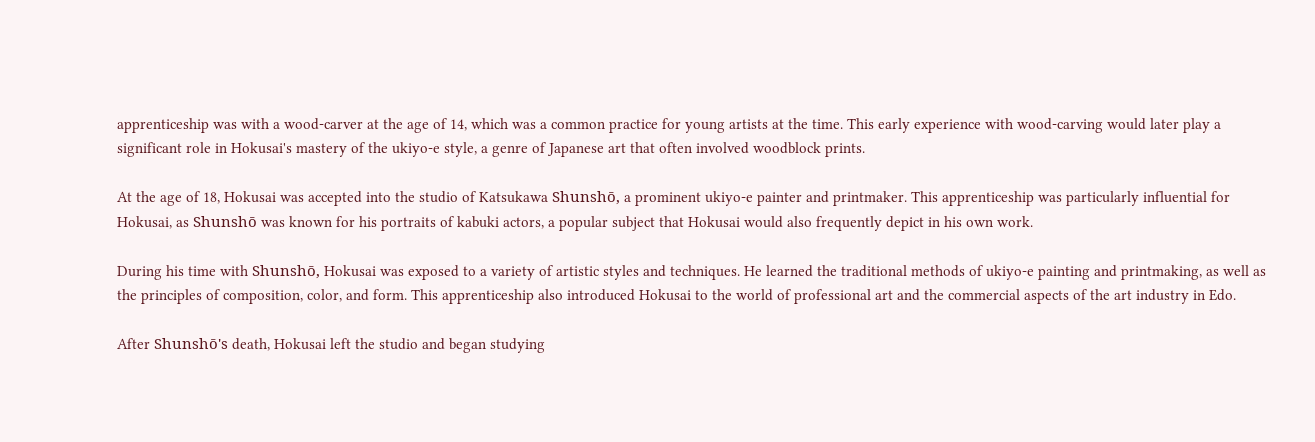apprenticeship was with a wood-carver at the age of 14, which was a common practice for young artists at the time. This early experience with wood-carving would later play a significant role in Hokusai's mastery of the ukiyo-e style, a genre of Japanese art that often involved woodblock prints.

At the age of 18, Hokusai was accepted into the studio of Katsukawa Shunshō, a prominent ukiyo-e painter and printmaker. This apprenticeship was particularly influential for Hokusai, as Shunshō was known for his portraits of kabuki actors, a popular subject that Hokusai would also frequently depict in his own work.

During his time with Shunshō, Hokusai was exposed to a variety of artistic styles and techniques. He learned the traditional methods of ukiyo-e painting and printmaking, as well as the principles of composition, color, and form. This apprenticeship also introduced Hokusai to the world of professional art and the commercial aspects of the art industry in Edo.

After Shunshō's death, Hokusai left the studio and began studying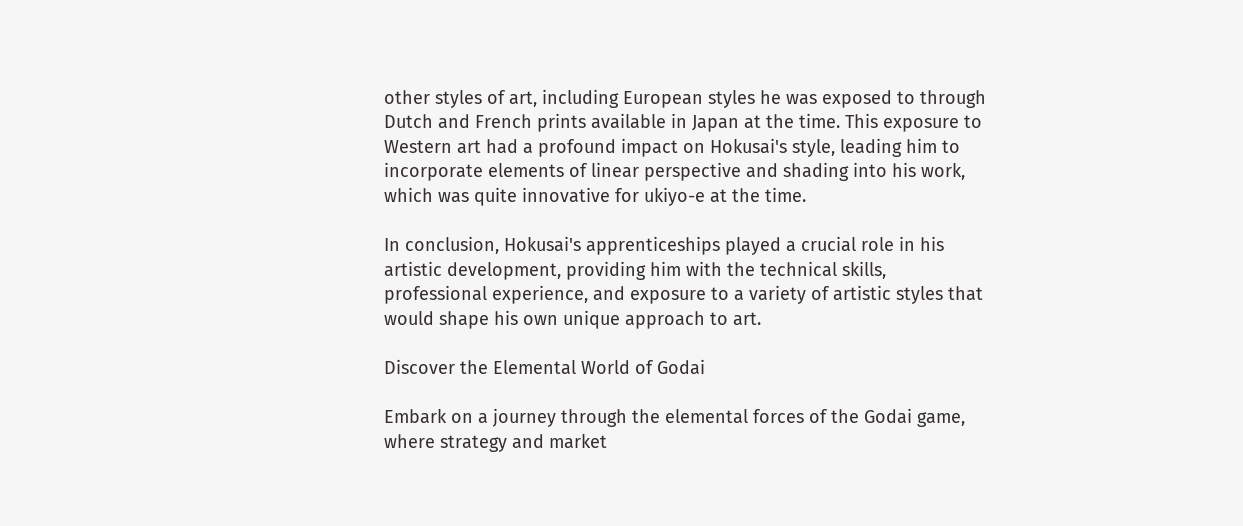other styles of art, including European styles he was exposed to through Dutch and French prints available in Japan at the time. This exposure to Western art had a profound impact on Hokusai's style, leading him to incorporate elements of linear perspective and shading into his work, which was quite innovative for ukiyo-e at the time.

In conclusion, Hokusai's apprenticeships played a crucial role in his artistic development, providing him with the technical skills, professional experience, and exposure to a variety of artistic styles that would shape his own unique approach to art.

Discover the Elemental World of Godai

Embark on a journey through the elemental forces of the Godai game, where strategy and market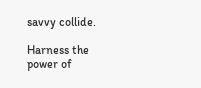savvy collide.

Harness the power of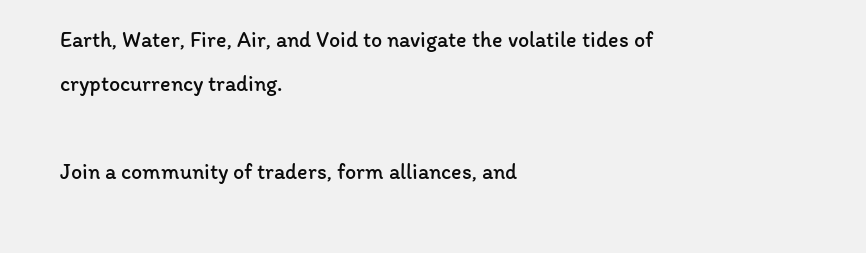Earth, Water, Fire, Air, and Void to navigate the volatile tides of cryptocurrency trading.

Join a community of traders, form alliances, and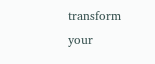transform your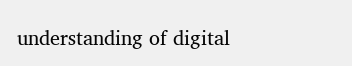understanding of digital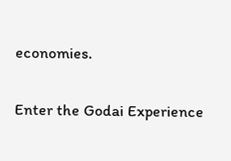economies.

Enter the Godai Experience